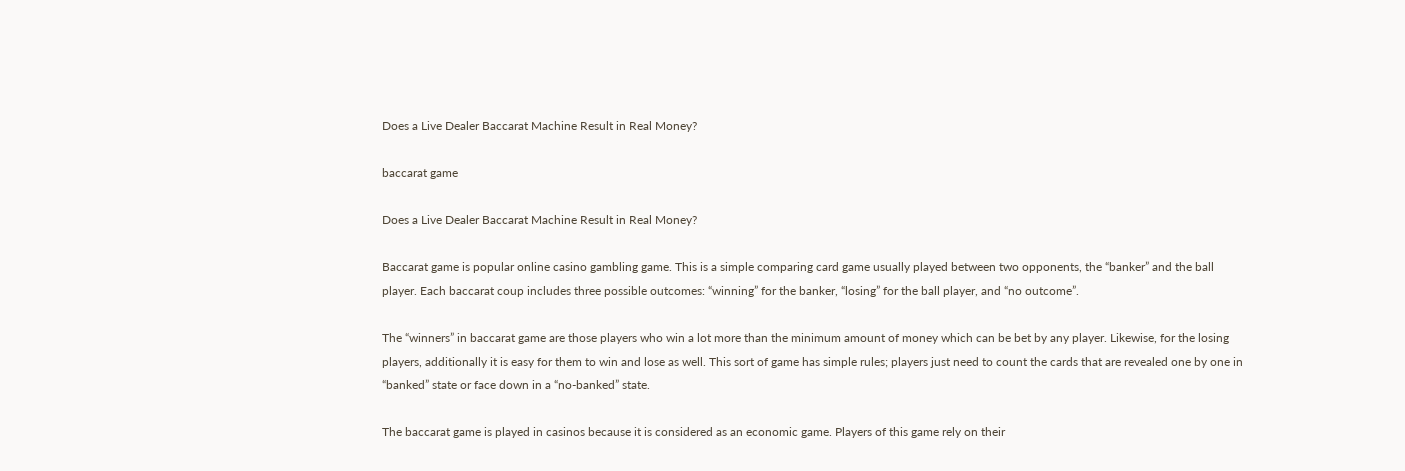Does a Live Dealer Baccarat Machine Result in Real Money?

baccarat game

Does a Live Dealer Baccarat Machine Result in Real Money?

Baccarat game is popular online casino gambling game. This is a simple comparing card game usually played between two opponents, the “banker” and the ball player. Each baccarat coup includes three possible outcomes: “winning” for the banker, “losing” for the ball player, and “no outcome”.

The “winners” in baccarat game are those players who win a lot more than the minimum amount of money which can be bet by any player. Likewise, for the losing players, additionally it is easy for them to win and lose as well. This sort of game has simple rules; players just need to count the cards that are revealed one by one in “banked” state or face down in a “no-banked” state.

The baccarat game is played in casinos because it is considered as an economic game. Players of this game rely on their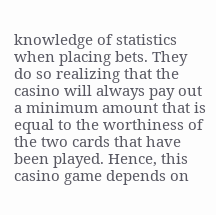knowledge of statistics when placing bets. They do so realizing that the casino will always pay out a minimum amount that is equal to the worthiness of the two cards that have been played. Hence, this casino game depends on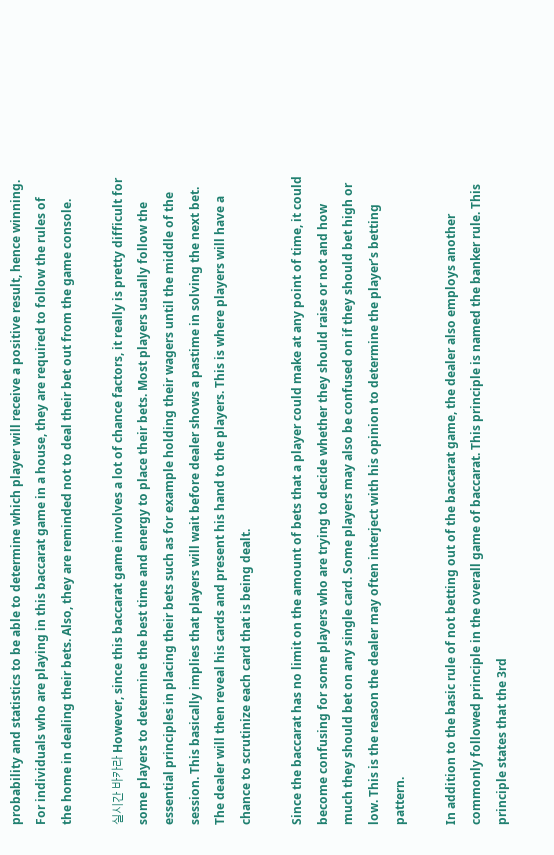probability and statistics to be able to determine which player will receive a positive result, hence winning. For individuals who are playing in this baccarat game in a house, they are required to follow the rules of the home in dealing their bets. Also, they are reminded not to deal their bet out from the game console.

실시간 바카라 However, since this baccarat game involves a lot of chance factors, it really is pretty difficult for some players to determine the best time and energy to place their bets. Most players usually follow the essential principles in placing their bets such as for example holding their wagers until the middle of the session. This basically implies that players will wait before dealer shows a pastime in solving the next bet. The dealer will then reveal his cards and present his hand to the players. This is where players will have a chance to scrutinize each card that is being dealt.

Since the baccarat has no limit on the amount of bets that a player could make at any point of time, it could become confusing for some players who are trying to decide whether they should raise or not and how much they should bet on any single card. Some players may also be confused on if they should bet high or low. This is the reason the dealer may often interject with his opinion to determine the player’s betting pattern.

In addition to the basic rule of not betting out of the baccarat game, the dealer also employs another commonly followed principle in the overall game of baccarat. This principle is named the banker rule. This principle states that the 3rd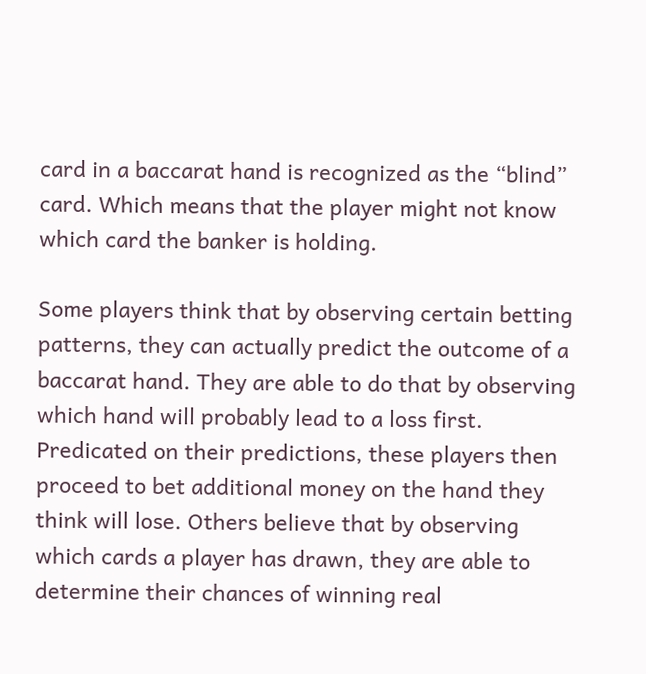card in a baccarat hand is recognized as the “blind” card. Which means that the player might not know which card the banker is holding.

Some players think that by observing certain betting patterns, they can actually predict the outcome of a baccarat hand. They are able to do that by observing which hand will probably lead to a loss first. Predicated on their predictions, these players then proceed to bet additional money on the hand they think will lose. Others believe that by observing which cards a player has drawn, they are able to determine their chances of winning real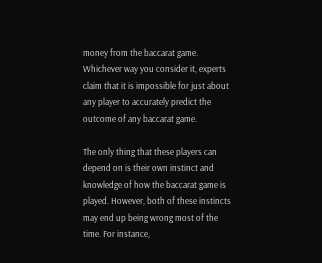money from the baccarat game. Whichever way you consider it, experts claim that it is impossible for just about any player to accurately predict the outcome of any baccarat game.

The only thing that these players can depend on is their own instinct and knowledge of how the baccarat game is played. However, both of these instincts may end up being wrong most of the time. For instance,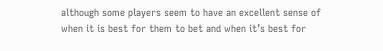although some players seem to have an excellent sense of when it is best for them to bet and when it’s best for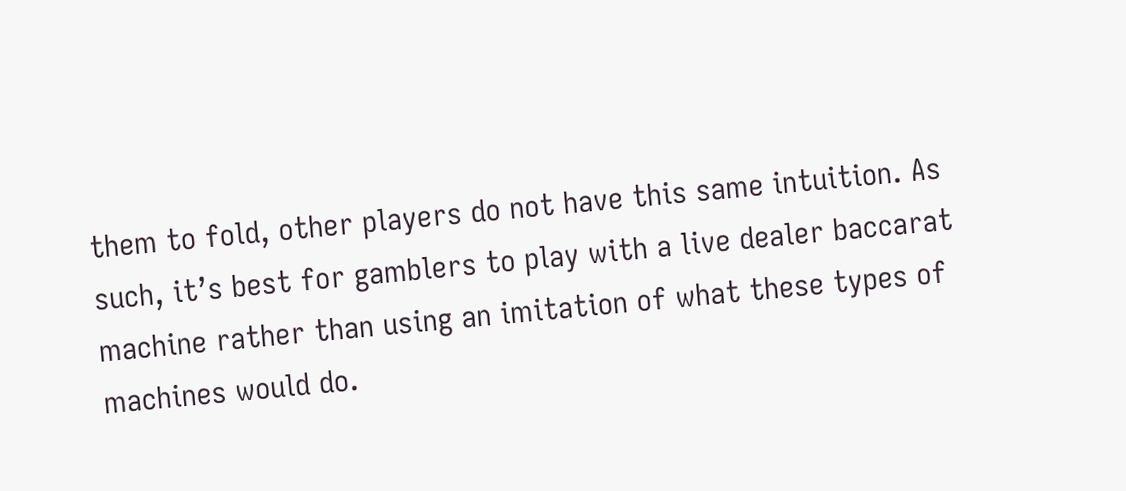them to fold, other players do not have this same intuition. As such, it’s best for gamblers to play with a live dealer baccarat machine rather than using an imitation of what these types of machines would do.